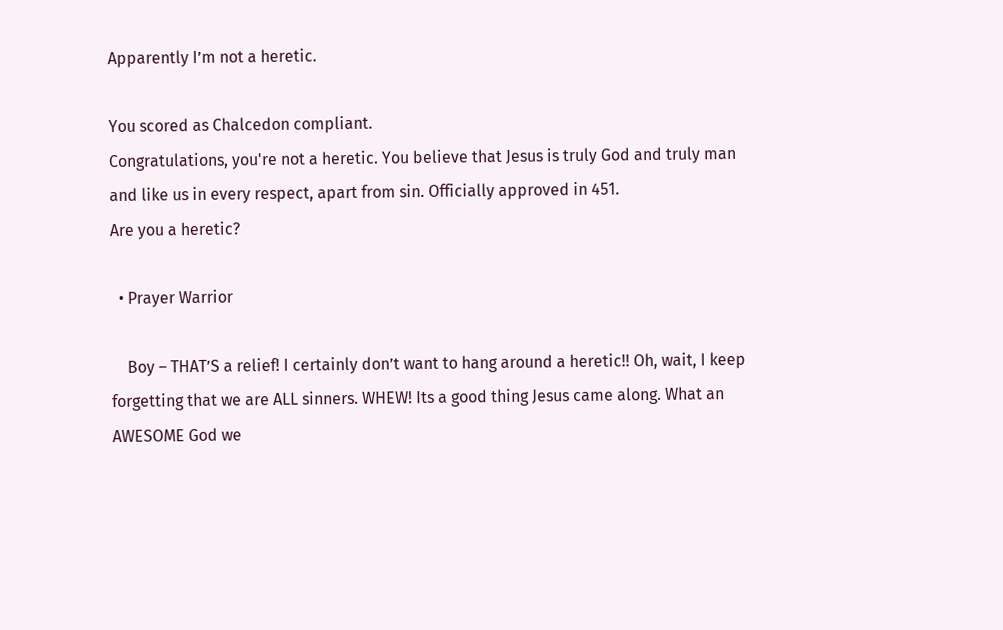Apparently I’m not a heretic.

You scored as Chalcedon compliant.
Congratulations, you're not a heretic. You believe that Jesus is truly God and truly man and like us in every respect, apart from sin. Officially approved in 451.
Are you a heretic?

  • Prayer Warrior

    Boy – THAT’S a relief! I certainly don’t want to hang around a heretic!! Oh, wait, I keep forgetting that we are ALL sinners. WHEW! Its a good thing Jesus came along. What an AWESOME God we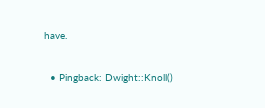have.

  • Pingback: Dwight::Knoll()